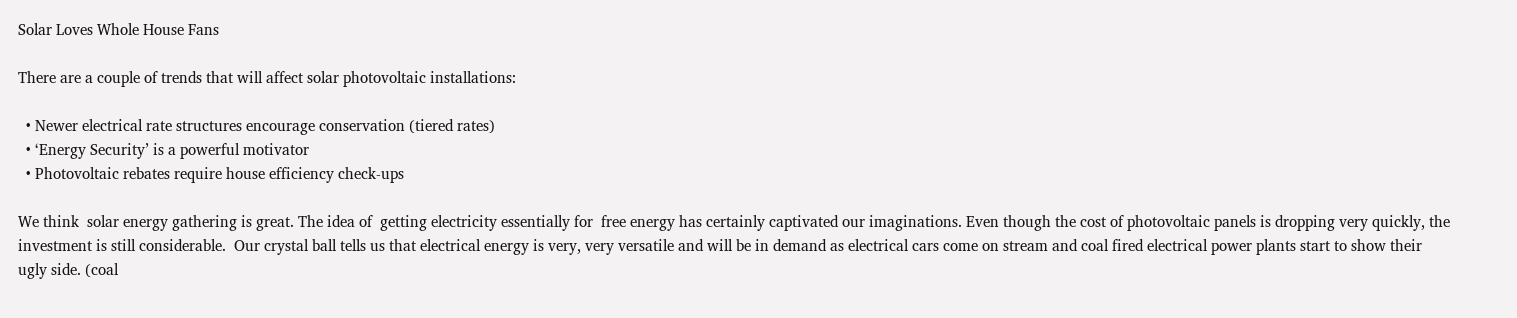Solar Loves Whole House Fans

There are a couple of trends that will affect solar photovoltaic installations:

  • Newer electrical rate structures encourage conservation (tiered rates)
  • ‘Energy Security’ is a powerful motivator
  • Photovoltaic rebates require house efficiency check-ups

We think  solar energy gathering is great. The idea of  getting electricity essentially for  free energy has certainly captivated our imaginations. Even though the cost of photovoltaic panels is dropping very quickly, the investment is still considerable.  Our crystal ball tells us that electrical energy is very, very versatile and will be in demand as electrical cars come on stream and coal fired electrical power plants start to show their ugly side. (coal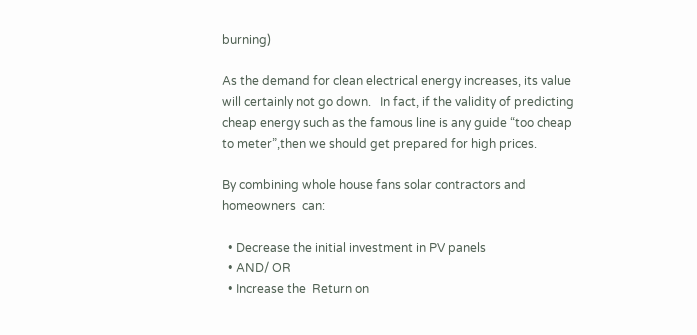burning)

As the demand for clean electrical energy increases, its value will certainly not go down.   In fact, if the validity of predicting cheap energy such as the famous line is any guide “too cheap to meter”,then we should get prepared for high prices.

By combining whole house fans solar contractors and  homeowners  can:

  • Decrease the initial investment in PV panels
  • AND/ OR
  • Increase the  Return on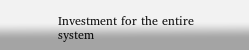Investment for the entire system